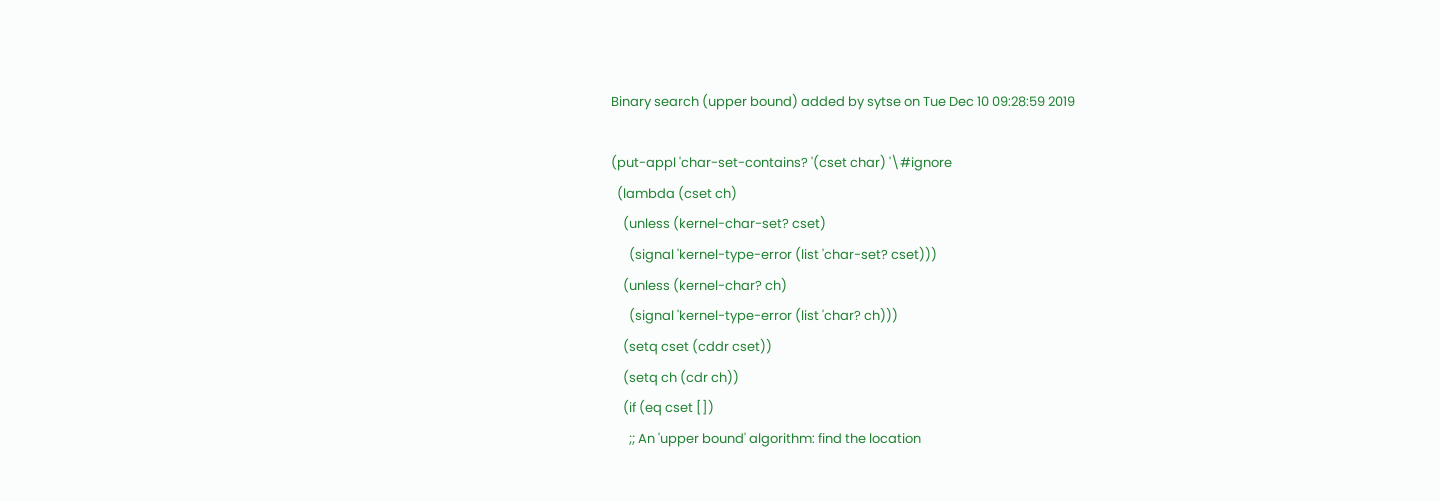Binary search (upper bound) added by sytse on Tue Dec 10 09:28:59 2019

(put-appl 'char-set-contains? '(cset char) '\#ignore
  (lambda (cset ch)
    (unless (kernel-char-set? cset)
      (signal 'kernel-type-error (list 'char-set? cset)))
    (unless (kernel-char? ch)
      (signal 'kernel-type-error (list 'char? ch)))
    (setq cset (cddr cset))
    (setq ch (cdr ch))
    (if (eq cset [])
      ;; An 'upper bound' algorithm: find the location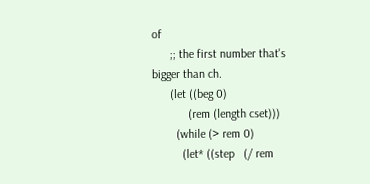of
      ;; the first number that's bigger than ch.
      (let ((beg 0)
            (rem (length cset)))
        (while (> rem 0)
          (let* ((step   (/ rem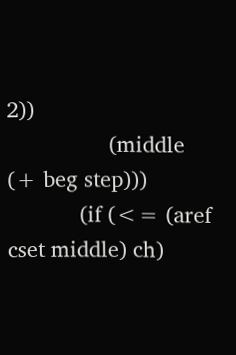2))
                 (middle (+ beg step)))
            (if (<= (aref cset middle) ch)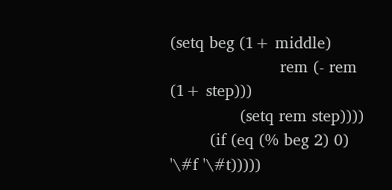(setq beg (1+ middle)
                      rem (- rem (1+ step)))
              (setq rem step))))
        (if (eq (% beg 2) 0) '\#f '\#t)))))